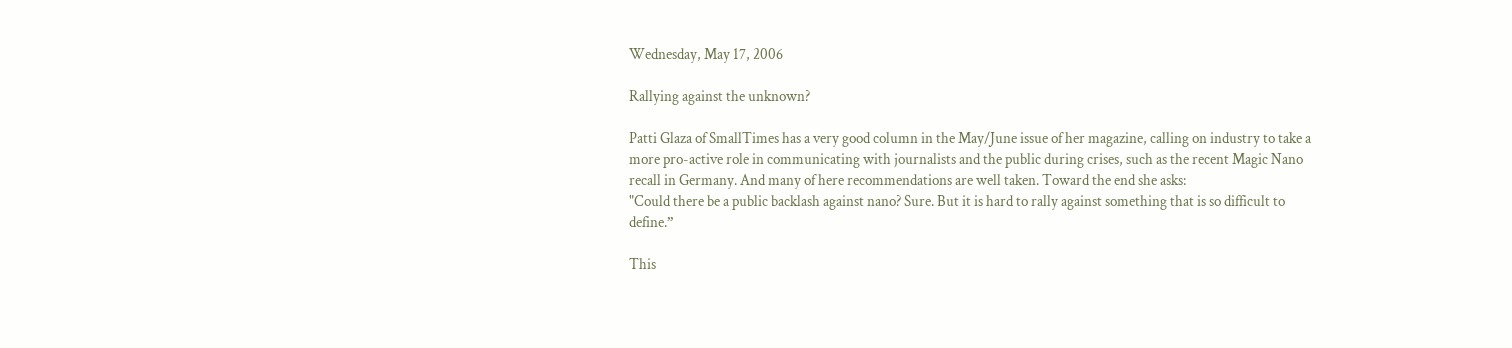Wednesday, May 17, 2006

Rallying against the unknown?

Patti Glaza of SmallTimes has a very good column in the May/June issue of her magazine, calling on industry to take a more pro-active role in communicating with journalists and the public during crises, such as the recent Magic Nano recall in Germany. And many of here recommendations are well taken. Toward the end she asks:
"Could there be a public backlash against nano? Sure. But it is hard to rally against something that is so difficult to define.”

This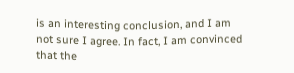is an interesting conclusion, and I am not sure I agree. In fact, I am convinced that the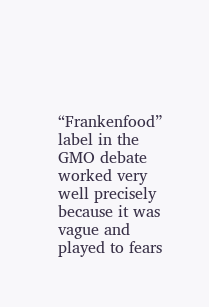“Frankenfood” label in the GMO debate worked very well precisely because it was vague and played to fears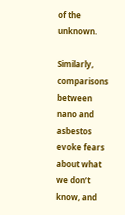of the unknown.

Similarly, comparisons between nano and asbestos evoke fears about what we don’t know, and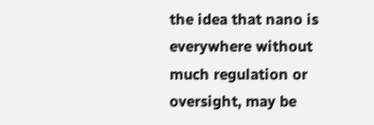the idea that nano is everywhere without much regulation or oversight, may be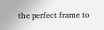the perfect frame to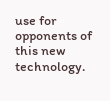use for opponents of this new technology.